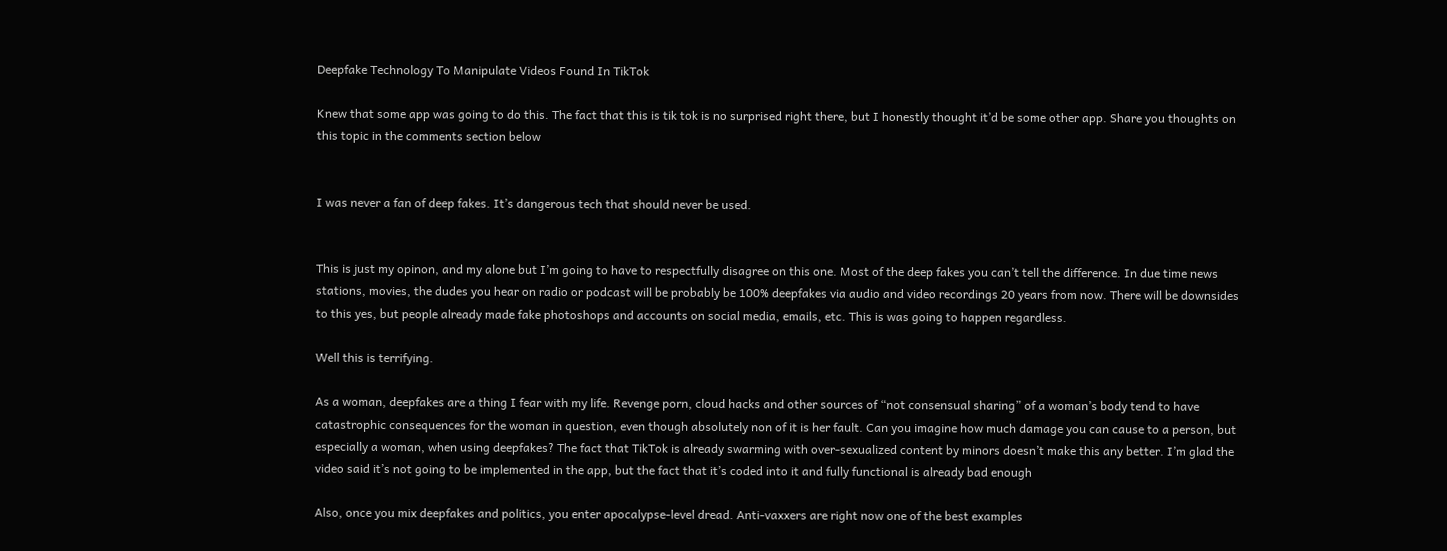Deepfake Technology To Manipulate Videos Found In TikTok

Knew that some app was going to do this. The fact that this is tik tok is no surprised right there, but I honestly thought it’d be some other app. Share you thoughts on this topic in the comments section below


I was never a fan of deep fakes. It’s dangerous tech that should never be used.


This is just my opinon, and my alone but I’m going to have to respectfully disagree on this one. Most of the deep fakes you can’t tell the difference. In due time news stations, movies, the dudes you hear on radio or podcast will be probably be 100% deepfakes via audio and video recordings 20 years from now. There will be downsides to this yes, but people already made fake photoshops and accounts on social media, emails, etc. This is was going to happen regardless.

Well this is terrifying.

As a woman, deepfakes are a thing I fear with my life. Revenge porn, cloud hacks and other sources of “not consensual sharing” of a woman’s body tend to have catastrophic consequences for the woman in question, even though absolutely non of it is her fault. Can you imagine how much damage you can cause to a person, but especially a woman, when using deepfakes? The fact that TikTok is already swarming with over-sexualized content by minors doesn’t make this any better. I’m glad the video said it’s not going to be implemented in the app, but the fact that it’s coded into it and fully functional is already bad enough

Also, once you mix deepfakes and politics, you enter apocalypse-level dread. Anti-vaxxers are right now one of the best examples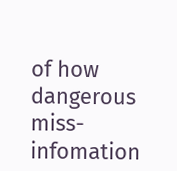of how dangerous miss-infomation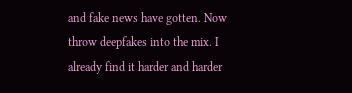and fake news have gotten. Now throw deepfakes into the mix. I already find it harder and harder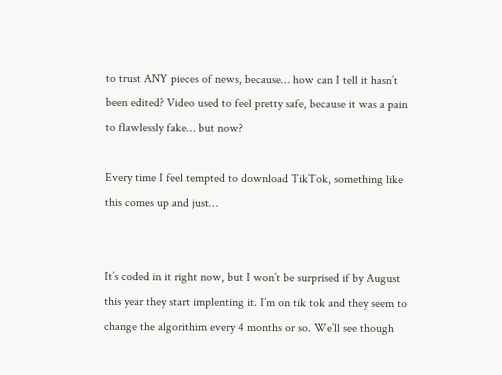to trust ANY pieces of news, because… how can I tell it hasn’t been edited? Video used to feel pretty safe, because it was a pain to flawlessly fake… but now?

Every time I feel tempted to download TikTok, something like this comes up and just…


It’s coded in it right now, but I won’t be surprised if by August this year they start implenting it. I’m on tik tok and they seem to change the algorithim every 4 months or so. We’ll see though